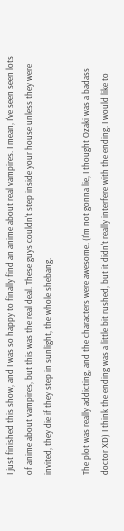I just finished this show, and I was so happy to finally find an anime about real vampires. I mean, I've seen seen lots of anime about vampires, but this was the real deal. These guys couldn't step inside your house unless they were invited, they die if they step in sunlight, the whole shebang.

The plot was really addicting, and the characters were awesome. (I'm not gonna lie, I thought Ozaki was a badass doctor XD) I think the ending was a little bit rushed, but it didn't really interfere with the ending. I would like to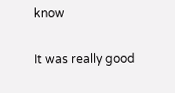know

It was really good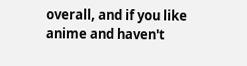overall, and if you like anime and haven't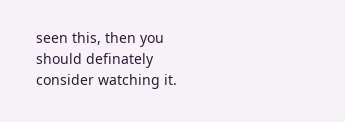seen this, then you should definately consider watching it.